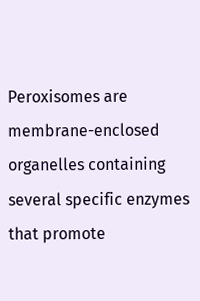Peroxisomes are membrane-enclosed organelles containing several specific enzymes that promote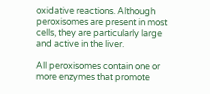oxidative reactions. Although peroxisomes are present in most cells, they are particularly large and active in the liver.

All peroxisomes contain one or more enzymes that promote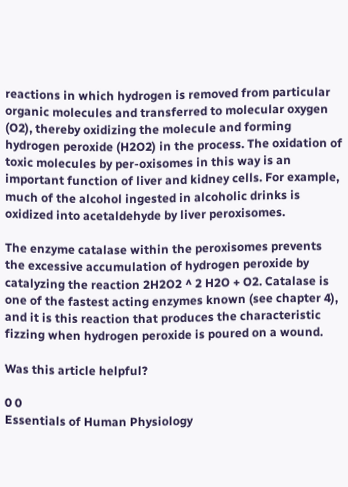reactions in which hydrogen is removed from particular organic molecules and transferred to molecular oxygen (O2), thereby oxidizing the molecule and forming hydrogen peroxide (H2O2) in the process. The oxidation of toxic molecules by per-oxisomes in this way is an important function of liver and kidney cells. For example, much of the alcohol ingested in alcoholic drinks is oxidized into acetaldehyde by liver peroxisomes.

The enzyme catalase within the peroxisomes prevents the excessive accumulation of hydrogen peroxide by catalyzing the reaction 2H2O2 ^ 2 H2O + O2. Catalase is one of the fastest acting enzymes known (see chapter 4), and it is this reaction that produces the characteristic fizzing when hydrogen peroxide is poured on a wound.

Was this article helpful?

0 0
Essentials of Human Physiology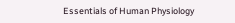Essentials of Human Physiology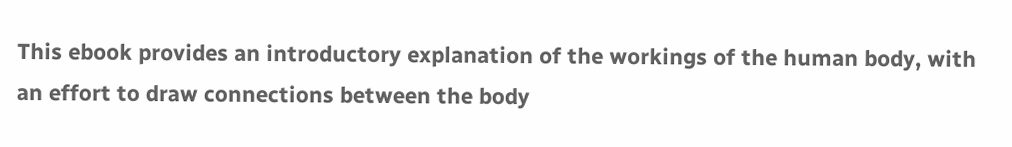This ebook provides an introductory explanation of the workings of the human body, with an effort to draw connections between the body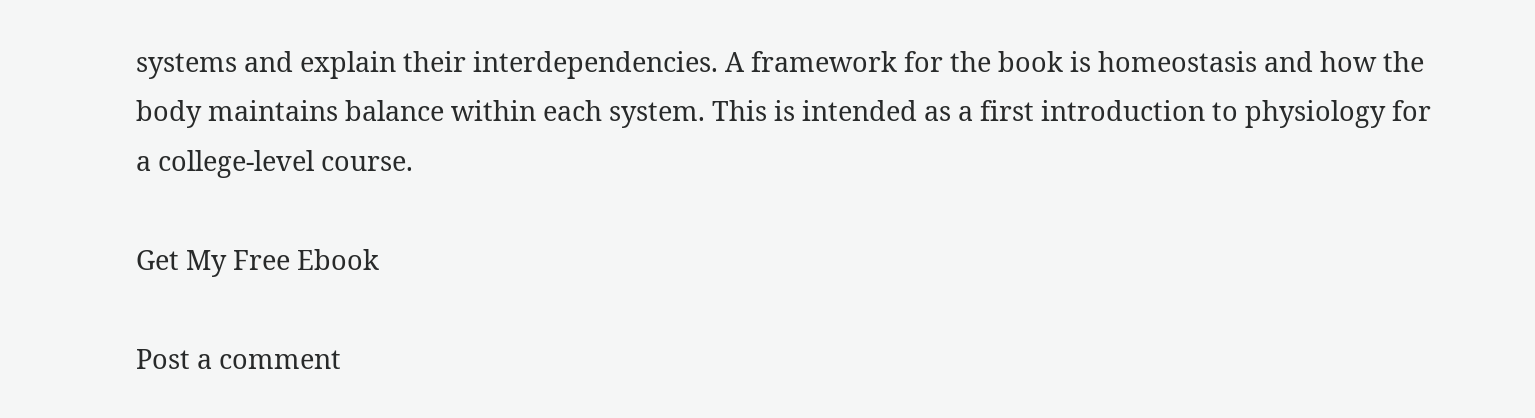systems and explain their interdependencies. A framework for the book is homeostasis and how the body maintains balance within each system. This is intended as a first introduction to physiology for a college-level course.

Get My Free Ebook

Post a comment